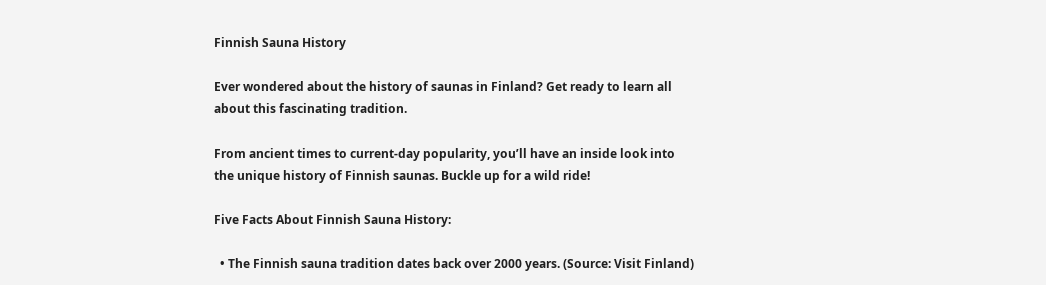Finnish Sauna History

Ever wondered about the history of saunas in Finland? Get ready to learn all about this fascinating tradition.

From ancient times to current-day popularity, you’ll have an inside look into the unique history of Finnish saunas. Buckle up for a wild ride!

Five Facts About Finnish Sauna History:

  • The Finnish sauna tradition dates back over 2000 years. (Source: Visit Finland)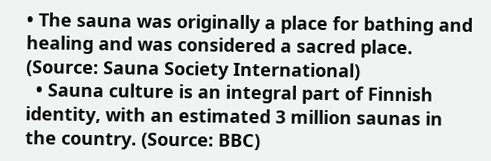• The sauna was originally a place for bathing and healing and was considered a sacred place. (Source: Sauna Society International)
  • Sauna culture is an integral part of Finnish identity, with an estimated 3 million saunas in the country. (Source: BBC)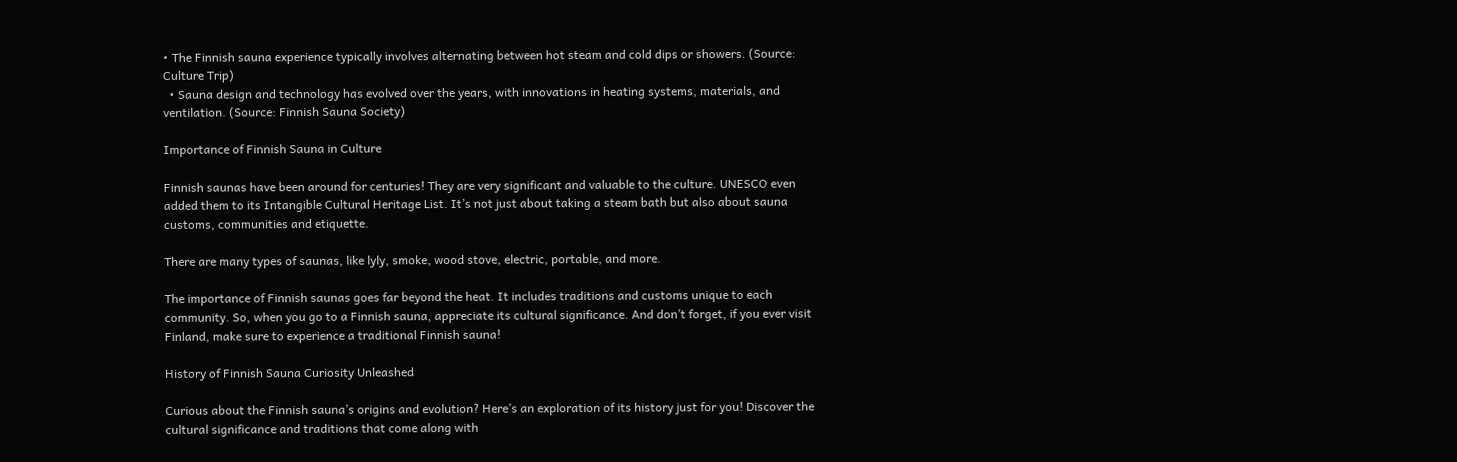• The Finnish sauna experience typically involves alternating between hot steam and cold dips or showers. (Source: Culture Trip)
  • Sauna design and technology has evolved over the years, with innovations in heating systems, materials, and ventilation. (Source: Finnish Sauna Society)

Importance of Finnish Sauna in Culture

Finnish saunas have been around for centuries! They are very significant and valuable to the culture. UNESCO even added them to its Intangible Cultural Heritage List. It’s not just about taking a steam bath but also about sauna customs, communities and etiquette.

There are many types of saunas, like lyly, smoke, wood stove, electric, portable, and more.

The importance of Finnish saunas goes far beyond the heat. It includes traditions and customs unique to each community. So, when you go to a Finnish sauna, appreciate its cultural significance. And don’t forget, if you ever visit Finland, make sure to experience a traditional Finnish sauna!

History of Finnish Sauna Curiosity Unleashed

Curious about the Finnish sauna’s origins and evolution? Here’s an exploration of its history just for you! Discover the cultural significance and traditions that come along with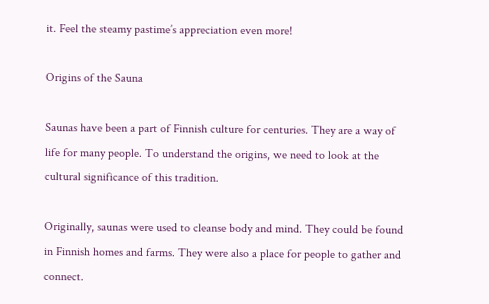it. Feel the steamy pastime’s appreciation even more!

Origins of the Sauna

Saunas have been a part of Finnish culture for centuries. They are a way of life for many people. To understand the origins, we need to look at the cultural significance of this tradition.

Originally, saunas were used to cleanse body and mind. They could be found in Finnish homes and farms. They were also a place for people to gather and connect.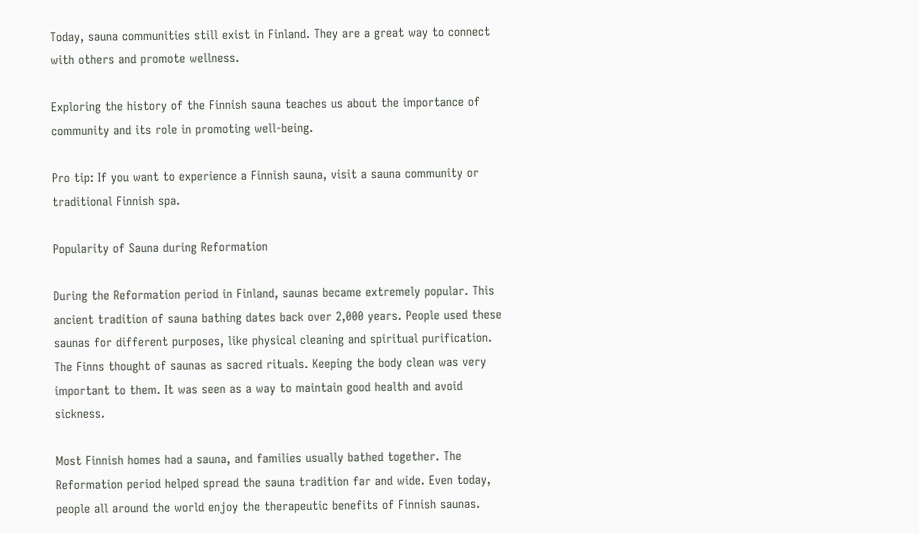Today, sauna communities still exist in Finland. They are a great way to connect with others and promote wellness.

Exploring the history of the Finnish sauna teaches us about the importance of community and its role in promoting well-being.

Pro tip: If you want to experience a Finnish sauna, visit a sauna community or traditional Finnish spa.

Popularity of Sauna during Reformation

During the Reformation period in Finland, saunas became extremely popular. This ancient tradition of sauna bathing dates back over 2,000 years. People used these saunas for different purposes, like physical cleaning and spiritual purification. The Finns thought of saunas as sacred rituals. Keeping the body clean was very important to them. It was seen as a way to maintain good health and avoid sickness.

Most Finnish homes had a sauna, and families usually bathed together. The Reformation period helped spread the sauna tradition far and wide. Even today, people all around the world enjoy the therapeutic benefits of Finnish saunas.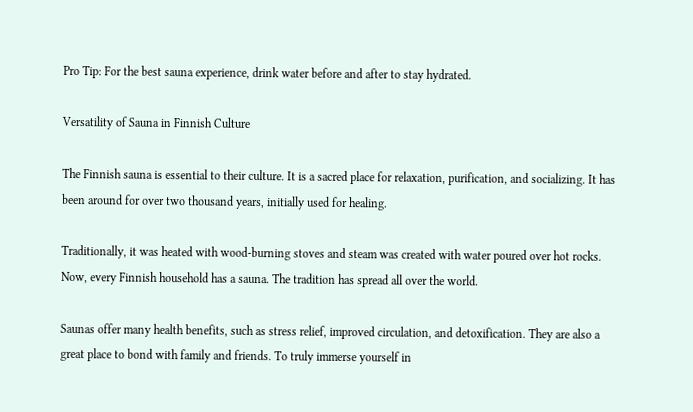Pro Tip: For the best sauna experience, drink water before and after to stay hydrated.

Versatility of Sauna in Finnish Culture

The Finnish sauna is essential to their culture. It is a sacred place for relaxation, purification, and socializing. It has been around for over two thousand years, initially used for healing.

Traditionally, it was heated with wood-burning stoves and steam was created with water poured over hot rocks. Now, every Finnish household has a sauna. The tradition has spread all over the world.

Saunas offer many health benefits, such as stress relief, improved circulation, and detoxification. They are also a great place to bond with family and friends. To truly immerse yourself in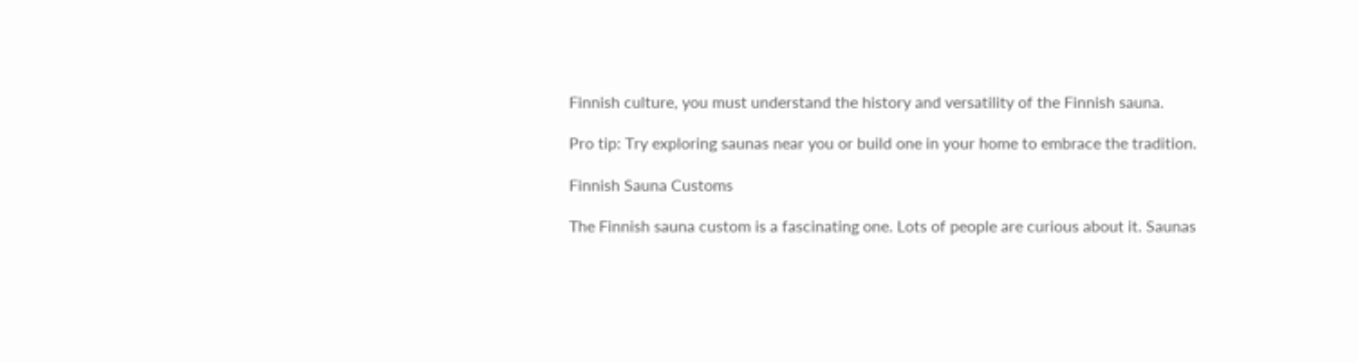Finnish culture, you must understand the history and versatility of the Finnish sauna.

Pro tip: Try exploring saunas near you or build one in your home to embrace the tradition.

Finnish Sauna Customs

The Finnish sauna custom is a fascinating one. Lots of people are curious about it. Saunas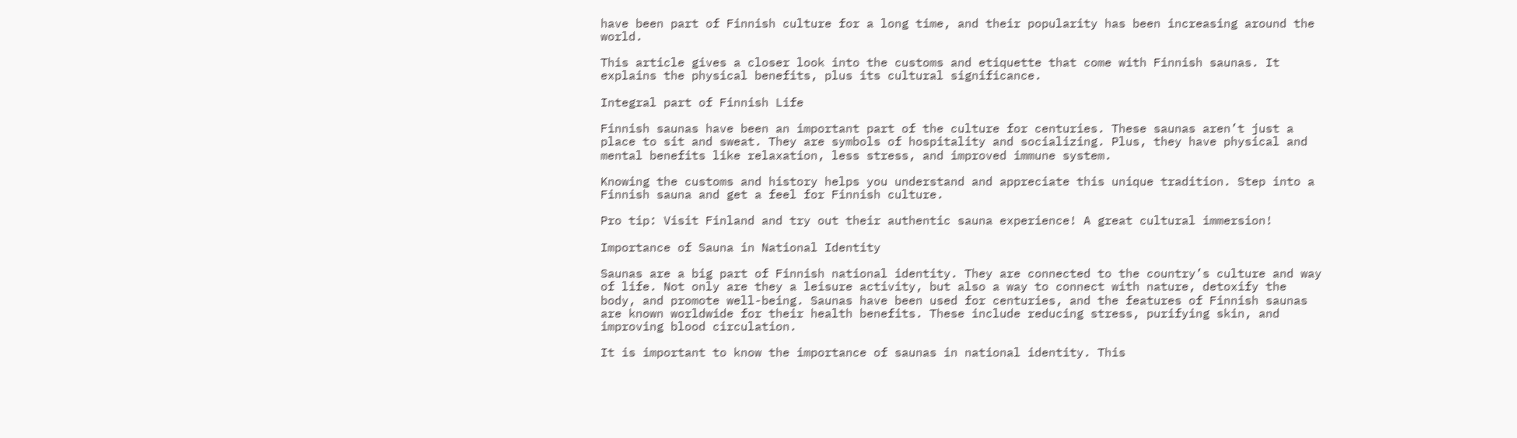have been part of Finnish culture for a long time, and their popularity has been increasing around the world.

This article gives a closer look into the customs and etiquette that come with Finnish saunas. It explains the physical benefits, plus its cultural significance.

Integral part of Finnish Life

Finnish saunas have been an important part of the culture for centuries. These saunas aren’t just a place to sit and sweat. They are symbols of hospitality and socializing. Plus, they have physical and mental benefits like relaxation, less stress, and improved immune system.

Knowing the customs and history helps you understand and appreciate this unique tradition. Step into a Finnish sauna and get a feel for Finnish culture.

Pro tip: Visit Finland and try out their authentic sauna experience! A great cultural immersion!

Importance of Sauna in National Identity

Saunas are a big part of Finnish national identity. They are connected to the country’s culture and way of life. Not only are they a leisure activity, but also a way to connect with nature, detoxify the body, and promote well-being. Saunas have been used for centuries, and the features of Finnish saunas are known worldwide for their health benefits. These include reducing stress, purifying skin, and improving blood circulation.

It is important to know the importance of saunas in national identity. This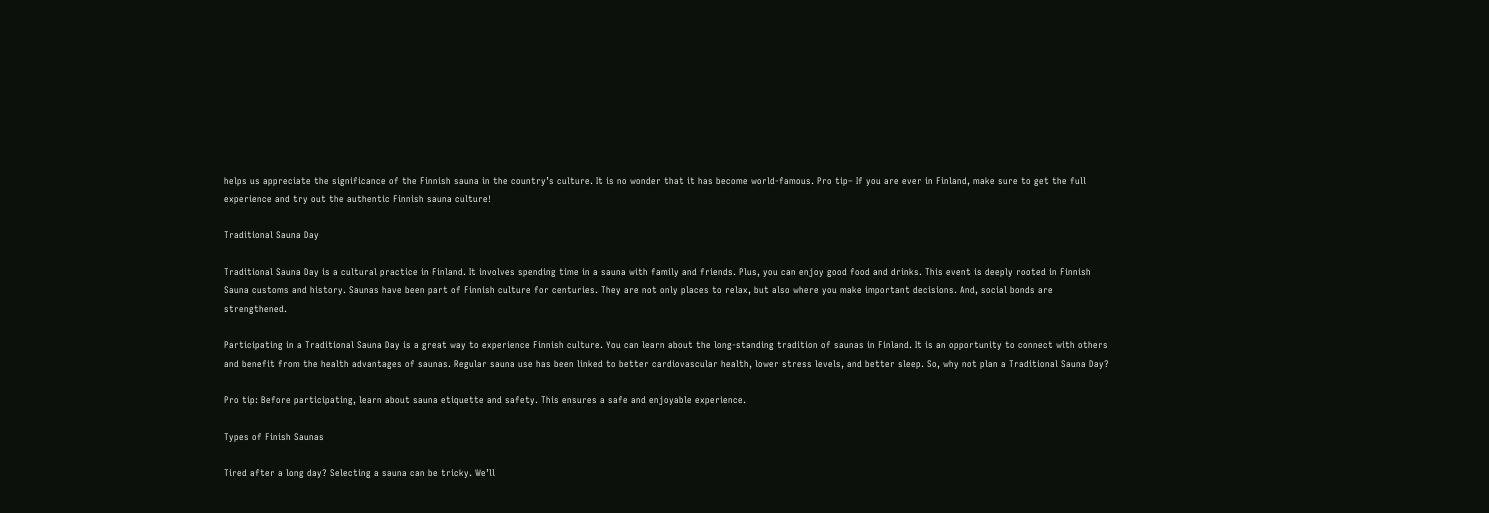helps us appreciate the significance of the Finnish sauna in the country’s culture. It is no wonder that it has become world-famous. Pro tip– If you are ever in Finland, make sure to get the full experience and try out the authentic Finnish sauna culture!

Traditional Sauna Day

Traditional Sauna Day is a cultural practice in Finland. It involves spending time in a sauna with family and friends. Plus, you can enjoy good food and drinks. This event is deeply rooted in Finnish Sauna customs and history. Saunas have been part of Finnish culture for centuries. They are not only places to relax, but also where you make important decisions. And, social bonds are strengthened.

Participating in a Traditional Sauna Day is a great way to experience Finnish culture. You can learn about the long-standing tradition of saunas in Finland. It is an opportunity to connect with others and benefit from the health advantages of saunas. Regular sauna use has been linked to better cardiovascular health, lower stress levels, and better sleep. So, why not plan a Traditional Sauna Day?

Pro tip: Before participating, learn about sauna etiquette and safety. This ensures a safe and enjoyable experience.

Types of Finish Saunas

Tired after a long day? Selecting a sauna can be tricky. We’ll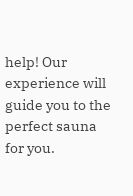help! Our experience will guide you to the perfect sauna for you.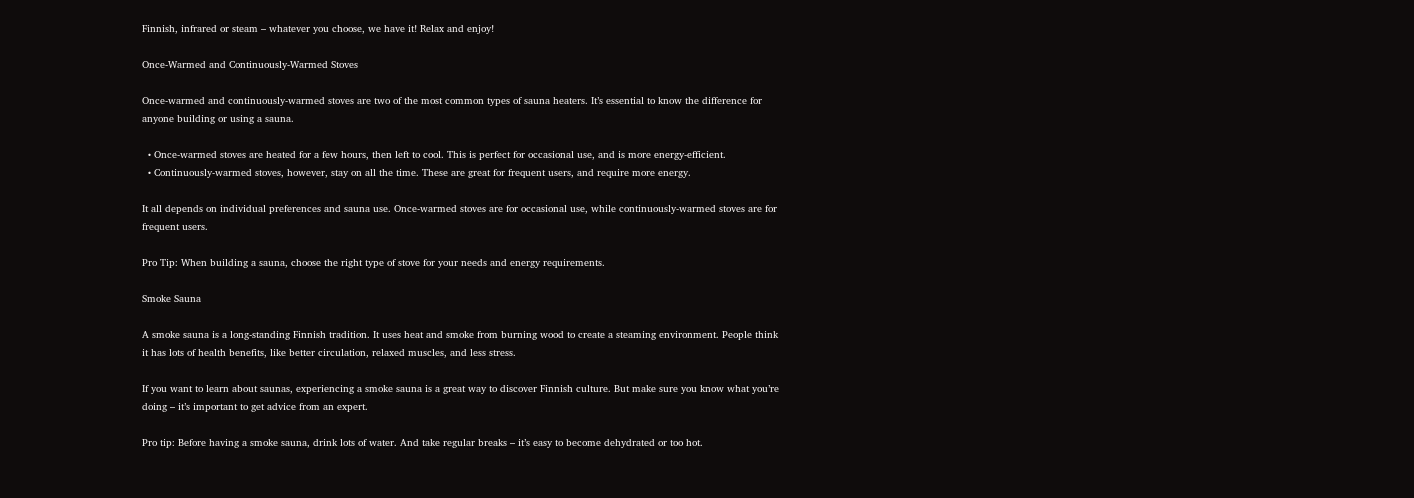Finnish, infrared or steam – whatever you choose, we have it! Relax and enjoy!

Once-Warmed and Continuously-Warmed Stoves

Once-warmed and continuously-warmed stoves are two of the most common types of sauna heaters. It’s essential to know the difference for anyone building or using a sauna.

  • Once-warmed stoves are heated for a few hours, then left to cool. This is perfect for occasional use, and is more energy-efficient.
  • Continuously-warmed stoves, however, stay on all the time. These are great for frequent users, and require more energy.

It all depends on individual preferences and sauna use. Once-warmed stoves are for occasional use, while continuously-warmed stoves are for frequent users.

Pro Tip: When building a sauna, choose the right type of stove for your needs and energy requirements.

Smoke Sauna

A smoke sauna is a long-standing Finnish tradition. It uses heat and smoke from burning wood to create a steaming environment. People think it has lots of health benefits, like better circulation, relaxed muscles, and less stress.

If you want to learn about saunas, experiencing a smoke sauna is a great way to discover Finnish culture. But make sure you know what you’re doing – it’s important to get advice from an expert.

Pro tip: Before having a smoke sauna, drink lots of water. And take regular breaks – it’s easy to become dehydrated or too hot.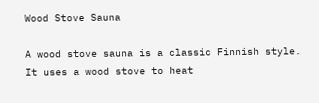Wood Stove Sauna

A wood stove sauna is a classic Finnish style. It uses a wood stove to heat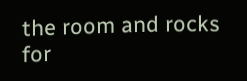the room and rocks for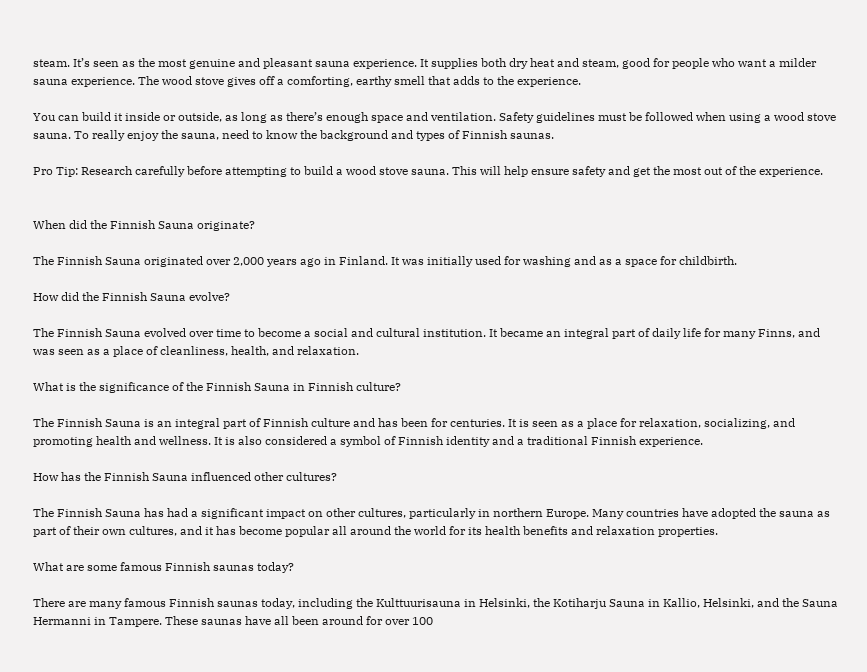steam. It’s seen as the most genuine and pleasant sauna experience. It supplies both dry heat and steam, good for people who want a milder sauna experience. The wood stove gives off a comforting, earthy smell that adds to the experience.

You can build it inside or outside, as long as there’s enough space and ventilation. Safety guidelines must be followed when using a wood stove sauna. To really enjoy the sauna, need to know the background and types of Finnish saunas.

Pro Tip: Research carefully before attempting to build a wood stove sauna. This will help ensure safety and get the most out of the experience.


When did the Finnish Sauna originate?

The Finnish Sauna originated over 2,000 years ago in Finland. It was initially used for washing and as a space for childbirth.

How did the Finnish Sauna evolve?

The Finnish Sauna evolved over time to become a social and cultural institution. It became an integral part of daily life for many Finns, and was seen as a place of cleanliness, health, and relaxation.

What is the significance of the Finnish Sauna in Finnish culture?

The Finnish Sauna is an integral part of Finnish culture and has been for centuries. It is seen as a place for relaxation, socializing, and promoting health and wellness. It is also considered a symbol of Finnish identity and a traditional Finnish experience.

How has the Finnish Sauna influenced other cultures?

The Finnish Sauna has had a significant impact on other cultures, particularly in northern Europe. Many countries have adopted the sauna as part of their own cultures, and it has become popular all around the world for its health benefits and relaxation properties.

What are some famous Finnish saunas today?

There are many famous Finnish saunas today, including the Kulttuurisauna in Helsinki, the Kotiharju Sauna in Kallio, Helsinki, and the Sauna Hermanni in Tampere. These saunas have all been around for over 100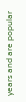years and are popular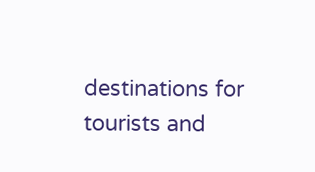destinations for tourists and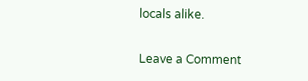locals alike.

Leave a Comment